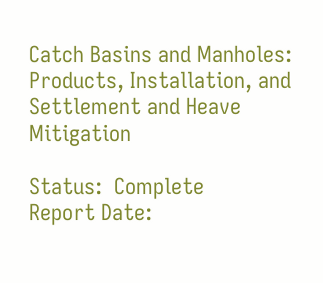Catch Basins and Manholes: Products, Installation, and Settlement and Heave Mitigation

Status:  Complete
Report Date: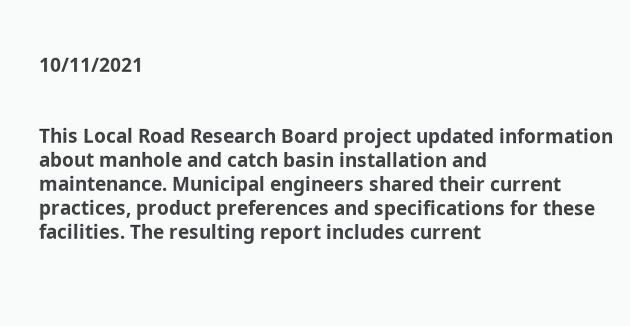10/11/2021


This Local Road Research Board project updated information about manhole and catch basin installation and maintenance. Municipal engineers shared their current practices, product preferences and specifications for these facilities. The resulting report includes current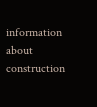information about construction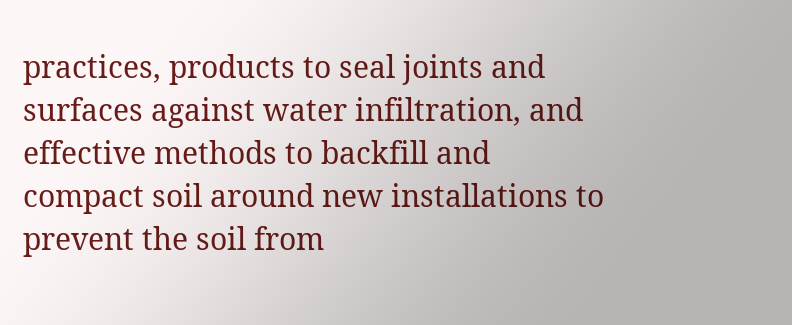practices, products to seal joints and surfaces against water infiltration, and effective methods to backfill and compact soil around new installations to prevent the soil from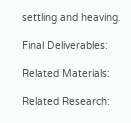settling and heaving.

Final Deliverables:

Related Materials:

Related Research: